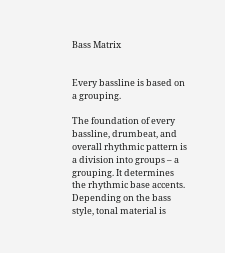Bass Matrix


Every bassline is based on a grouping.

The foundation of every bassline, drumbeat, and overall rhythmic pattern is a division into groups – a grouping. It determines the rhythmic base accents. Depending on the bass style, tonal material is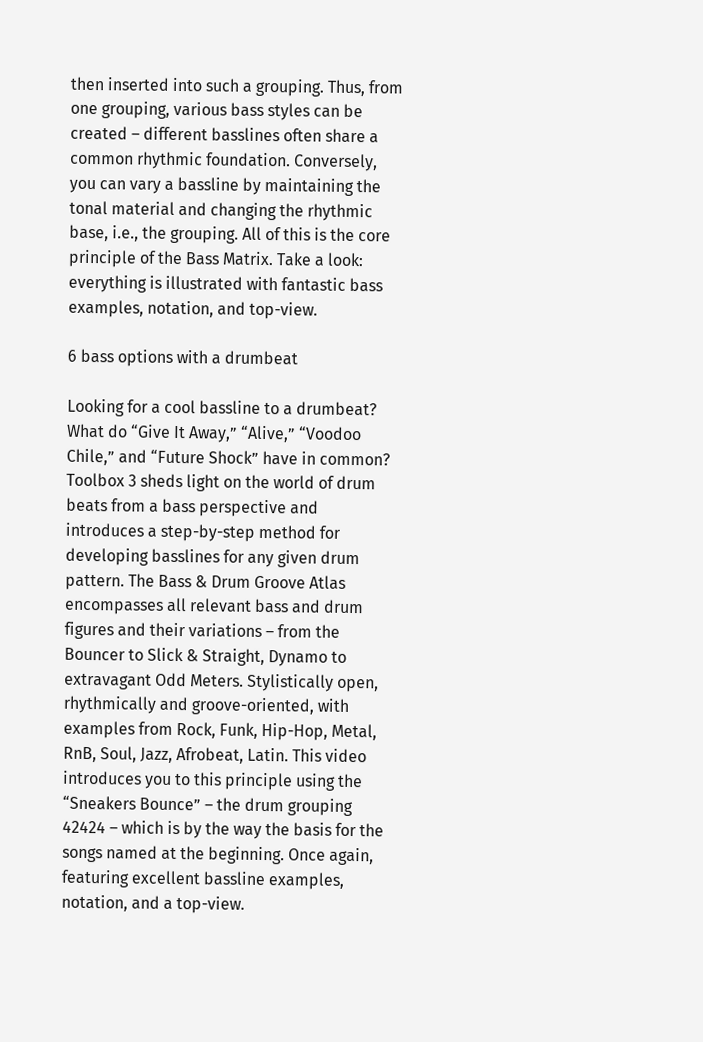then inserted into such a grouping. Thus, from one grouping, various bass styles can be created – different basslines often share a common rhythmic foundation. Conversely, you can vary a bassline by maintaining the tonal material and changing the rhythmic base, i.e., the grouping. All of this is the core principle of the Bass Matrix. Take a look: everything is illustrated with fantastic bass examples, notation, and top-view.

6 bass options with a drumbeat

Looking for a cool bassline to a drumbeat? What do “Give It Away,” “Alive,” “Voodoo Chile,” and “Future Shock” have in common? Toolbox 3 sheds light on the world of drum beats from a bass perspective and introduces a step-by-step method for developing basslines for any given drum pattern. The Bass & Drum Groove Atlas encompasses all relevant bass and drum figures and their variations – from the Bouncer to Slick & Straight, Dynamo to extravagant Odd Meters. Stylistically open, rhythmically and groove-oriented, with examples from Rock, Funk, Hip-Hop, Metal, RnB, Soul, Jazz, Afrobeat, Latin. This video introduces you to this principle using the “Sneakers Bounce” – the drum grouping 42424 – which is by the way the basis for the songs named at the beginning. Once again, featuring excellent bassline examples, notation, and a top-view.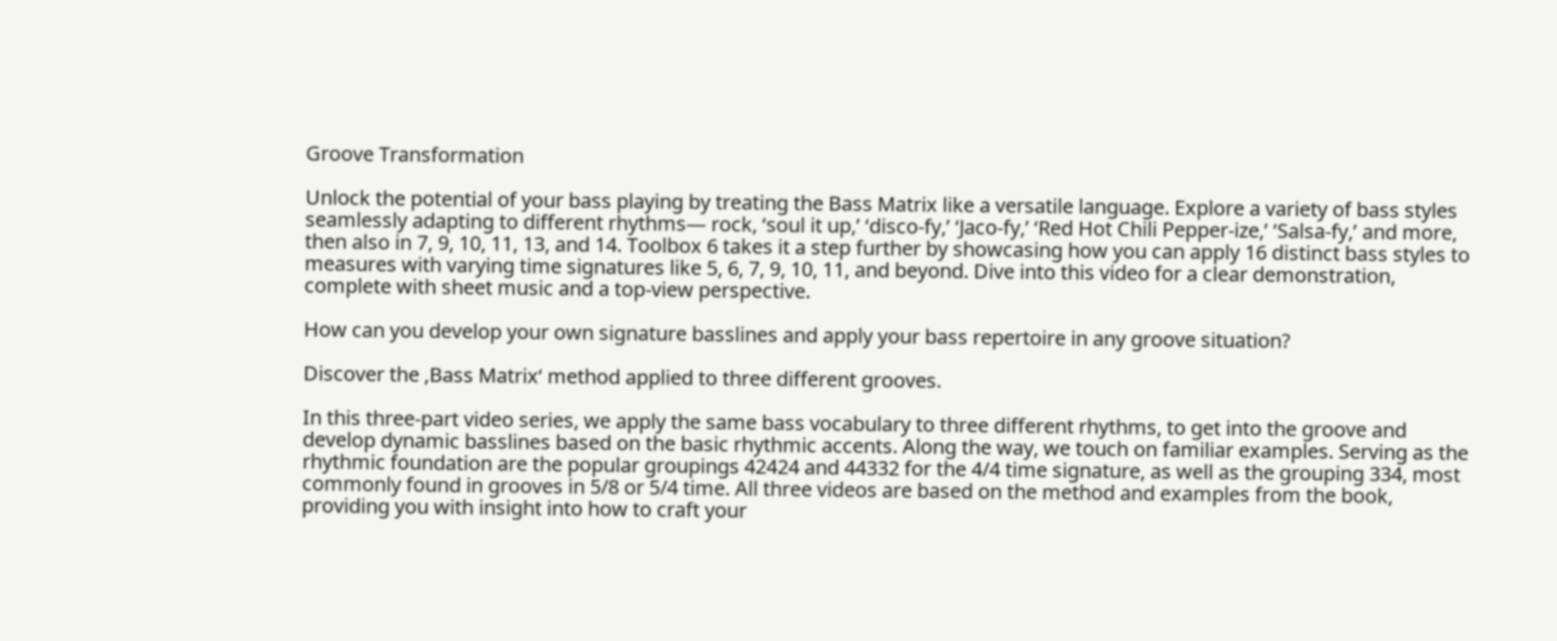Groove Transformation

Unlock the potential of your bass playing by treating the Bass Matrix like a versatile language. Explore a variety of bass styles seamlessly adapting to different rhythms— rock, ‘soul it up,’ ‘disco-fy,’ ‘Jaco-fy,’ ‘Red Hot Chili Pepper-ize,’ ‘Salsa-fy,’ and more, then also in 7, 9, 10, 11, 13, and 14. Toolbox 6 takes it a step further by showcasing how you can apply 16 distinct bass styles to measures with varying time signatures like 5, 6, 7, 9, 10, 11, and beyond. Dive into this video for a clear demonstration, complete with sheet music and a top-view perspective.

How can you develop your own signature basslines and apply your bass repertoire in any groove situation?

Discover the ‚Bass Matrix‘ method applied to three different grooves.

In this three-part video series, we apply the same bass vocabulary to three different rhythms, to get into the groove and develop dynamic basslines based on the basic rhythmic accents. Along the way, we touch on familiar examples. Serving as the rhythmic foundation are the popular groupings 42424 and 44332 for the 4/4 time signature, as well as the grouping 334, most commonly found in grooves in 5/8 or 5/4 time. All three videos are based on the method and examples from the book, providing you with insight into how to craft your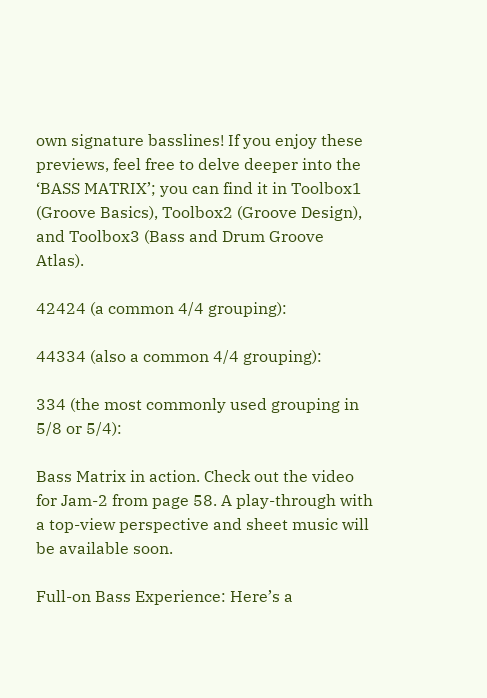own signature basslines! If you enjoy these previews, feel free to delve deeper into the ‘BASS MATRIX’; you can find it in Toolbox1 (Groove Basics), Toolbox2 (Groove Design), and Toolbox3 (Bass and Drum Groove Atlas).

42424 (a common 4/4 grouping):

44334 (also a common 4/4 grouping):

334 (the most commonly used grouping in 5/8 or 5/4):

Bass Matrix in action. Check out the video for Jam-2 from page 58. A play-through with a top-view perspective and sheet music will be available soon.

Full-on Bass Experience: Here’s a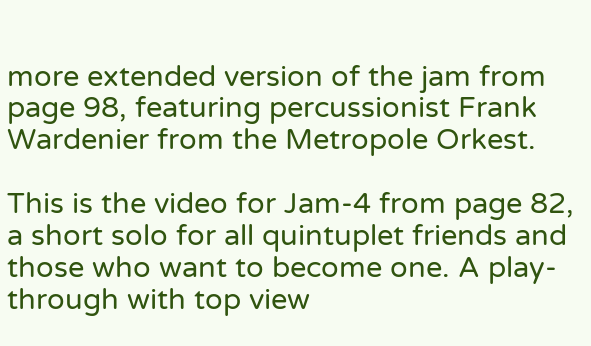more extended version of the jam from page 98, featuring percussionist Frank Wardenier from the Metropole Orkest.

This is the video for Jam-4 from page 82, a short solo for all quintuplet friends and those who want to become one. A play-through with top view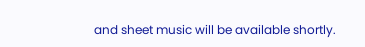and sheet music will be available shortly.